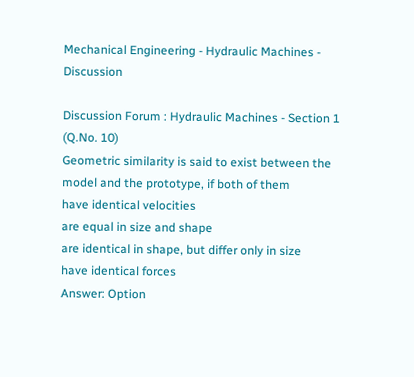Mechanical Engineering - Hydraulic Machines - Discussion

Discussion Forum : Hydraulic Machines - Section 1 (Q.No. 10)
Geometric similarity is said to exist between the model and the prototype, if both of them
have identical velocities
are equal in size and shape
are identical in shape, but differ only in size
have identical forces
Answer: Option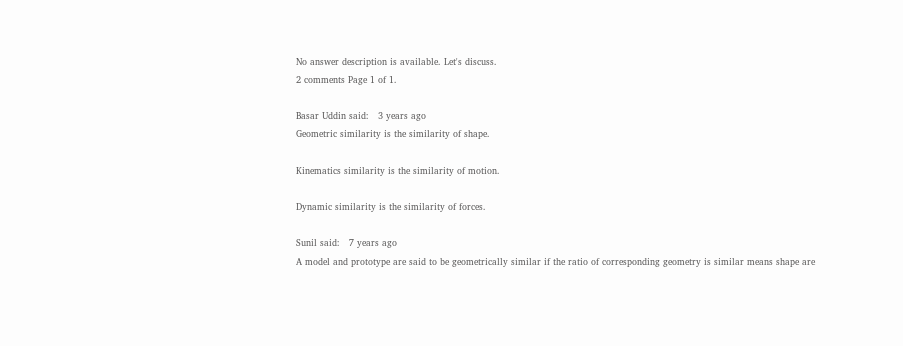No answer description is available. Let's discuss.
2 comments Page 1 of 1.

Basar Uddin said:   3 years ago
Geometric similarity is the similarity of shape.

Kinematics similarity is the similarity of motion.

Dynamic similarity is the similarity of forces.

Sunil said:   7 years ago
A model and prototype are said to be geometrically similar if the ratio of corresponding geometry is similar means shape are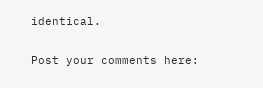identical.

Post your comments here: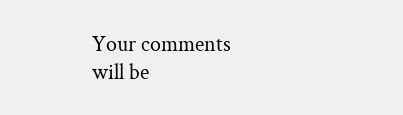Your comments will be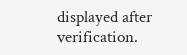displayed after verification.